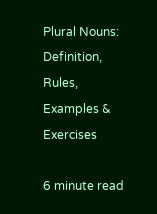Plural Nouns: Definition, Rules, Examples & Exercises

6 minute read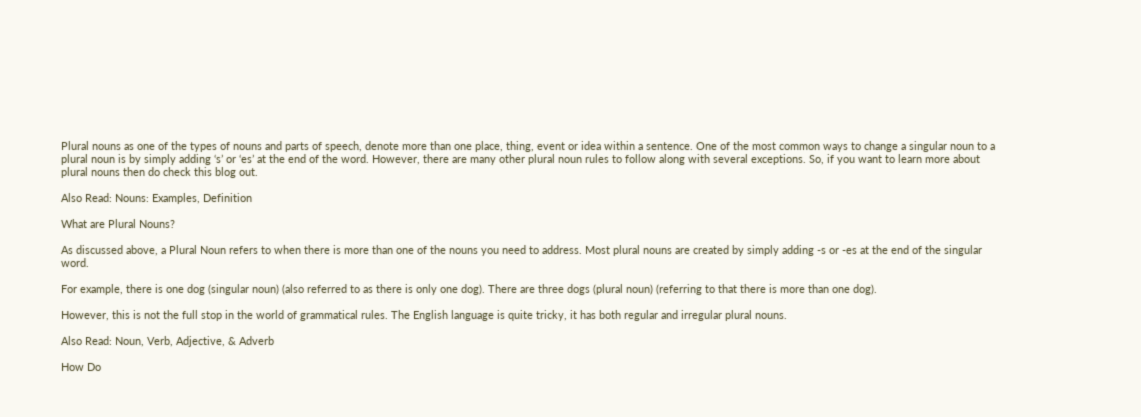Plural nouns as one of the types of nouns and parts of speech, denote more than one place, thing, event or idea within a sentence. One of the most common ways to change a singular noun to a plural noun is by simply adding ‘s’ or ‘es’ at the end of the word. However, there are many other plural noun rules to follow along with several exceptions. So, if you want to learn more about plural nouns then do check this blog out.

Also Read: Nouns: Examples, Definition

What are Plural Nouns?

As discussed above, a Plural Noun refers to when there is more than one of the nouns you need to address. Most plural nouns are created by simply adding -s or -es at the end of the singular word.

For example, there is one dog (singular noun) (also referred to as there is only one dog). There are three dogs (plural noun) (referring to that there is more than one dog).

However, this is not the full stop in the world of grammatical rules. The English language is quite tricky, it has both regular and irregular plural nouns.

Also Read: Noun, Verb, Adjective, & Adverb

How Do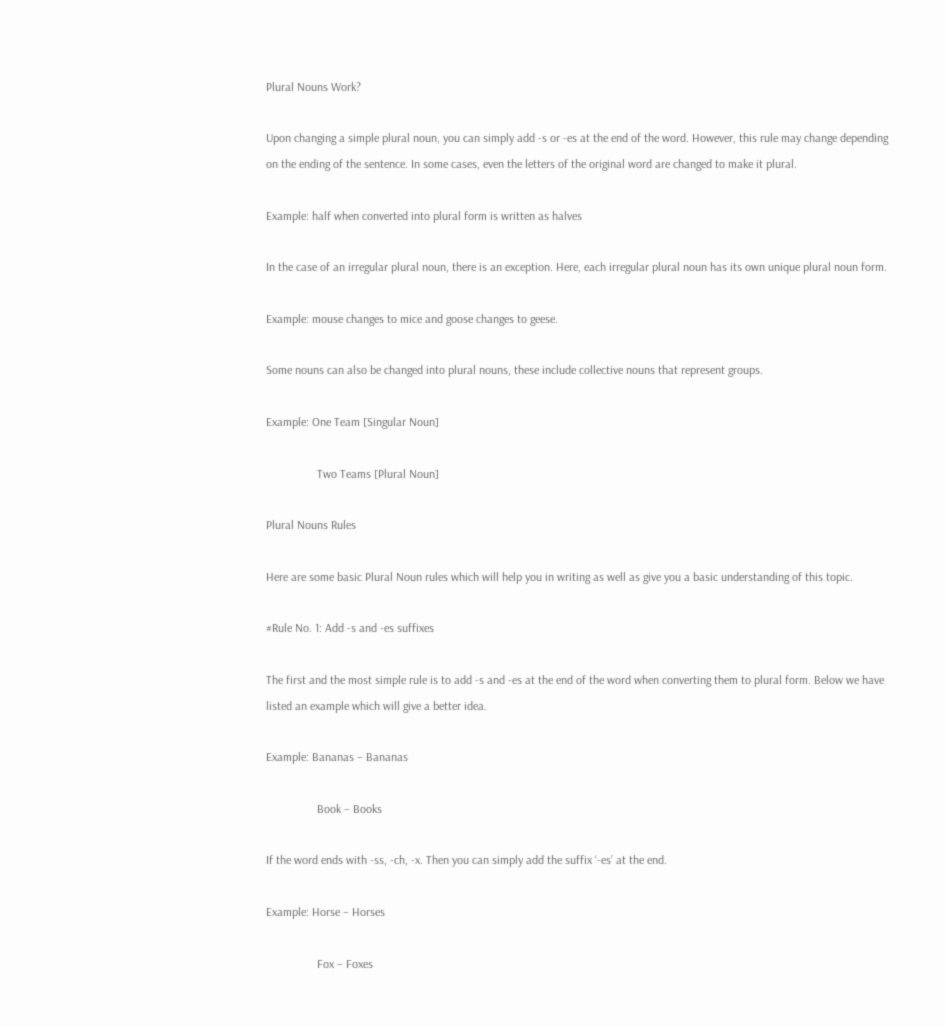Plural Nouns Work?

Upon changing a simple plural noun, you can simply add -s or -es at the end of the word. However, this rule may change depending on the ending of the sentence. In some cases, even the letters of the original word are changed to make it plural.

Example: half when converted into plural form is written as halves

In the case of an irregular plural noun, there is an exception. Here, each irregular plural noun has its own unique plural noun form.

Example: mouse changes to mice and goose changes to geese.

Some nouns can also be changed into plural nouns, these include collective nouns that represent groups.

Example: One Team [Singular Noun]

                 Two Teams [Plural Noun]

Plural Nouns Rules

Here are some basic Plural Noun rules which will help you in writing as well as give you a basic understanding of this topic.

#Rule No. 1: Add -s and -es suffixes

The first and the most simple rule is to add -s and -es at the end of the word when converting them to plural form. Below we have listed an example which will give a better idea.

Example: Bananas – Bananas

                 Book – Books

If the word ends with -ss, -ch, -x. Then you can simply add the suffix ‘-es’ at the end.

Example: Horse – Horses

                 Fox – Foxes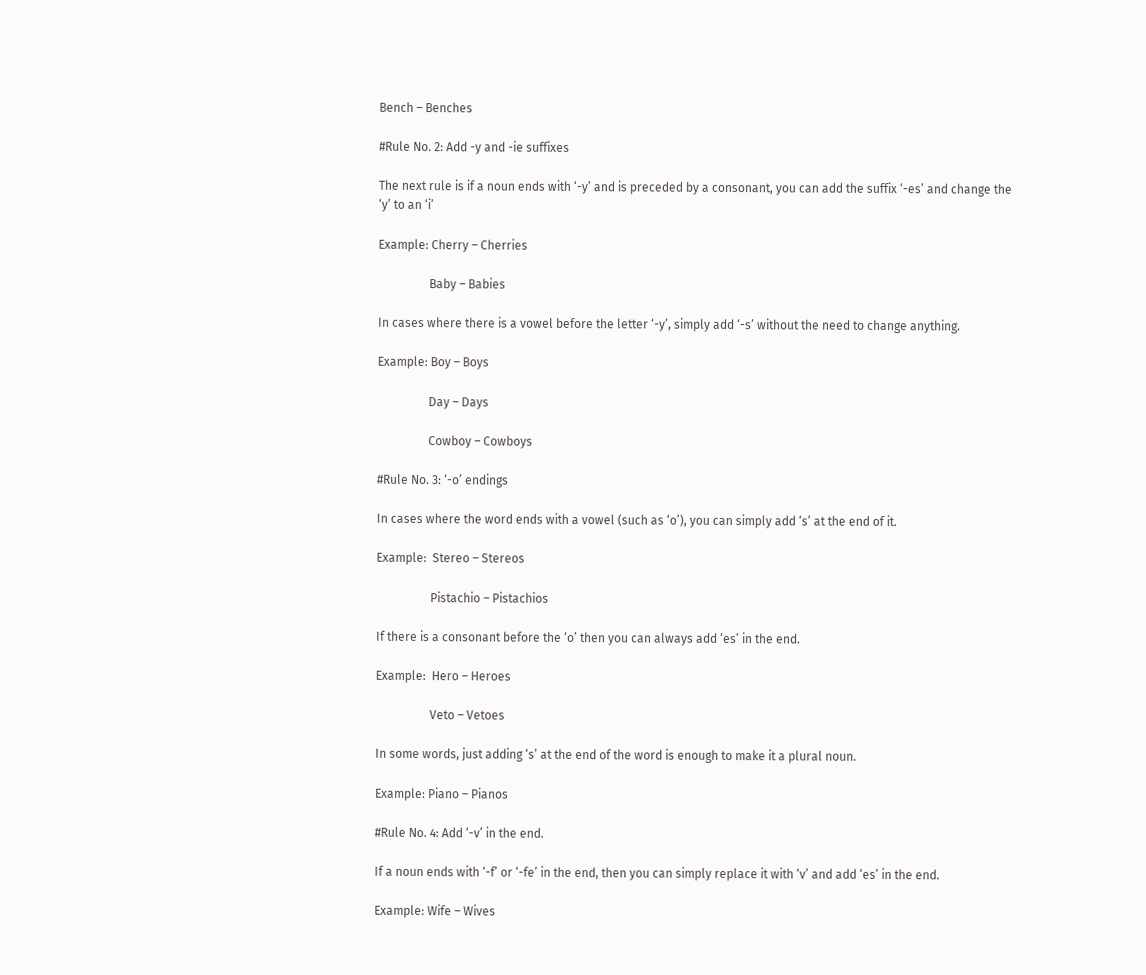Bench – Benches

#Rule No. 2: Add -y and -ie suffixes

The next rule is if a noun ends with ‘-y’ and is preceded by a consonant, you can add the suffix ‘-es’ and change the ‘y’ to an ‘i’

Example: Cherry – Cherries

                 Baby – Babies

In cases where there is a vowel before the letter ‘-y’, simply add ‘-s’ without the need to change anything.

Example: Boy – Boys

                 Day – Days

                 Cowboy – Cowboys

#Rule No. 3: ‘-o’ endings

In cases where the word ends with a vowel (such as ‘o’), you can simply add ‘s’ at the end of it.

Example:  Stereo – Stereos

                  Pistachio – Pistachios

If there is a consonant before the ‘o’ then you can always add ‘es’ in the end.

Example:  Hero – Heroes

                  Veto – Vetoes

In some words, just adding ‘s’ at the end of the word is enough to make it a plural noun.

Example: Piano – Pianos

#Rule No. 4: Add ‘-v’ in the end.

If a noun ends with ‘-f’ or ‘-fe’ in the end, then you can simply replace it with ‘v’ and add ‘es’ in the end.

Example: Wife – Wives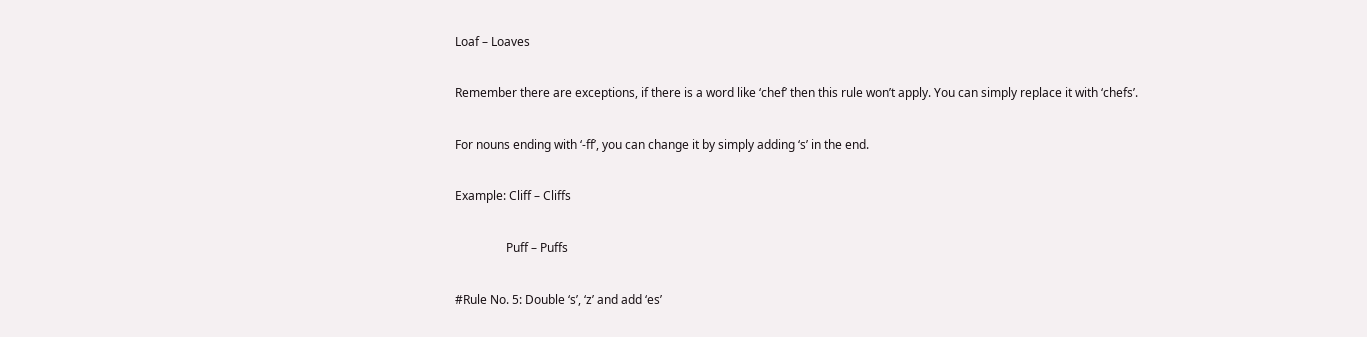Loaf – Loaves

Remember there are exceptions, if there is a word like ‘chef’ then this rule won’t apply. You can simply replace it with ‘chefs’.

For nouns ending with ‘-ff’, you can change it by simply adding ‘s’ in the end.

Example: Cliff – Cliffs

                 Puff – Puffs

#Rule No. 5: Double ‘s’, ‘z’ and add ‘es’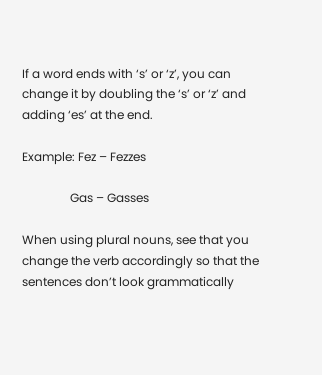If a word ends with ‘s’ or ‘z’, you can change it by doubling the ‘s’ or ‘z’ and adding ‘es’ at the end.

Example: Fez – Fezzes

                Gas – Gasses

When using plural nouns, see that you change the verb accordingly so that the sentences don’t look grammatically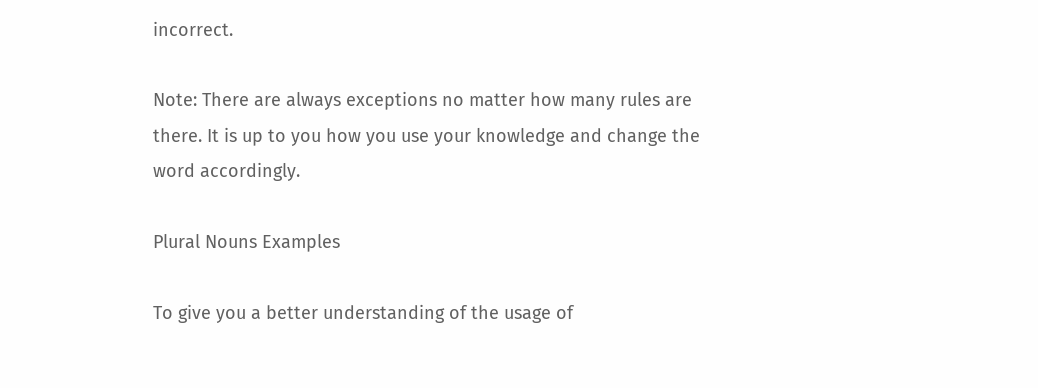incorrect.

Note: There are always exceptions no matter how many rules are there. It is up to you how you use your knowledge and change the word accordingly.

Plural Nouns Examples

To give you a better understanding of the usage of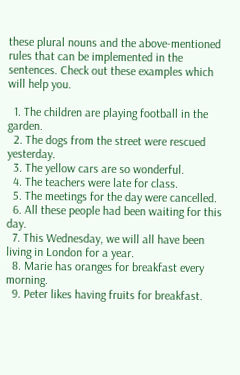these plural nouns and the above-mentioned rules that can be implemented in the sentences. Check out these examples which will help you.

  1. The children are playing football in the garden.
  2. The dogs from the street were rescued yesterday.
  3. The yellow cars are so wonderful.
  4. The teachers were late for class.
  5. The meetings for the day were cancelled.
  6. All these people had been waiting for this day.
  7. This Wednesday, we will all have been living in London for a year.
  8. Marie has oranges for breakfast every morning.
  9. Peter likes having fruits for breakfast.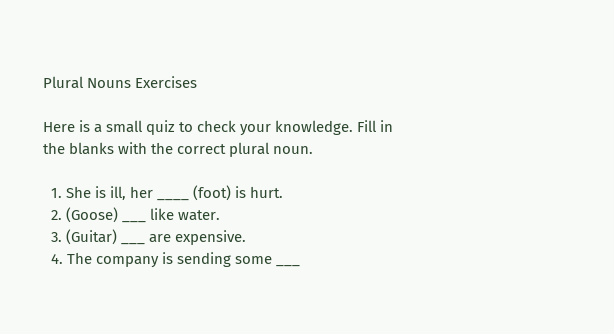Plural Nouns Exercises

Here is a small quiz to check your knowledge. Fill in the blanks with the correct plural noun.

  1. She is ill, her ____ (foot) is hurt.
  2. (Goose) ___ like water.
  3. (Guitar) ___ are expensive.
  4. The company is sending some ___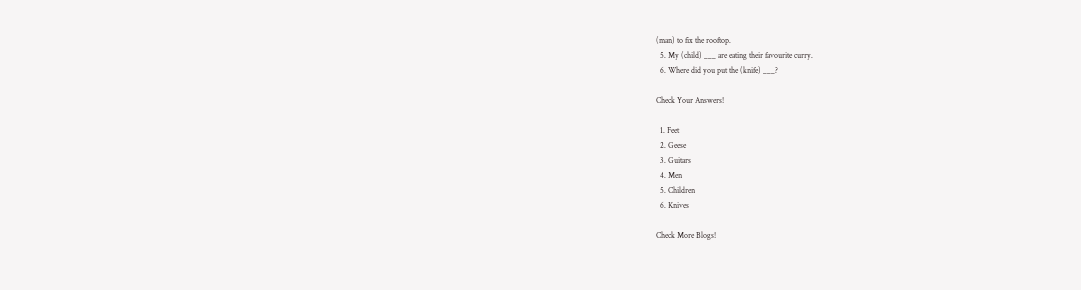(man) to fix the rooftop.
  5. My (child) ___ are eating their favourite curry.
  6. Where did you put the (knife) ___?

Check Your Answers!

  1. Feet
  2. Geese
  3. Guitars
  4. Men
  5. Children
  6. Knives

Check More Blogs!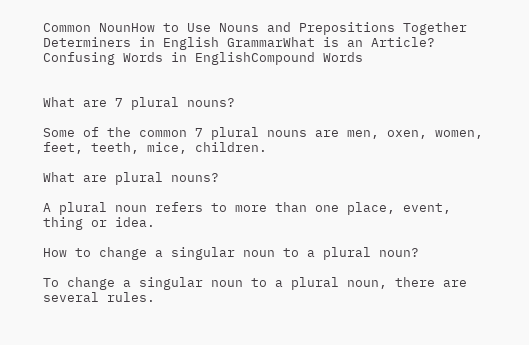Common NounHow to Use Nouns and Prepositions Together
Determiners in English GrammarWhat is an Article?
Confusing Words in EnglishCompound Words


What are 7 plural nouns?

Some of the common 7 plural nouns are men, oxen, women, feet, teeth, mice, children.

What are plural nouns?

A plural noun refers to more than one place, event, thing or idea.

How to change a singular noun to a plural noun?

To change a singular noun to a plural noun, there are several rules.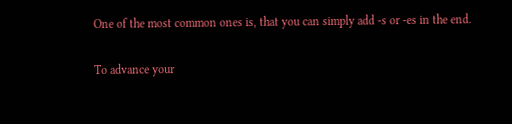One of the most common ones is, that you can simply add -s or -es in the end.

To advance your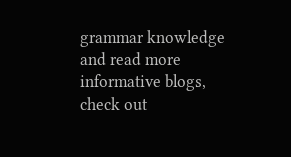grammar knowledge and read more informative blogs, check out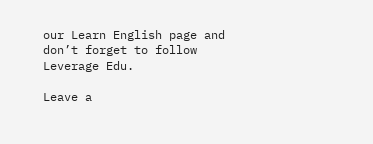our Learn English page and don’t forget to follow Leverage Edu.

Leave a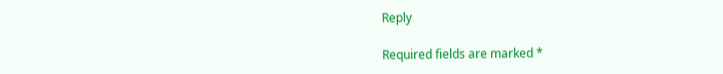Reply

Required fields are marked *